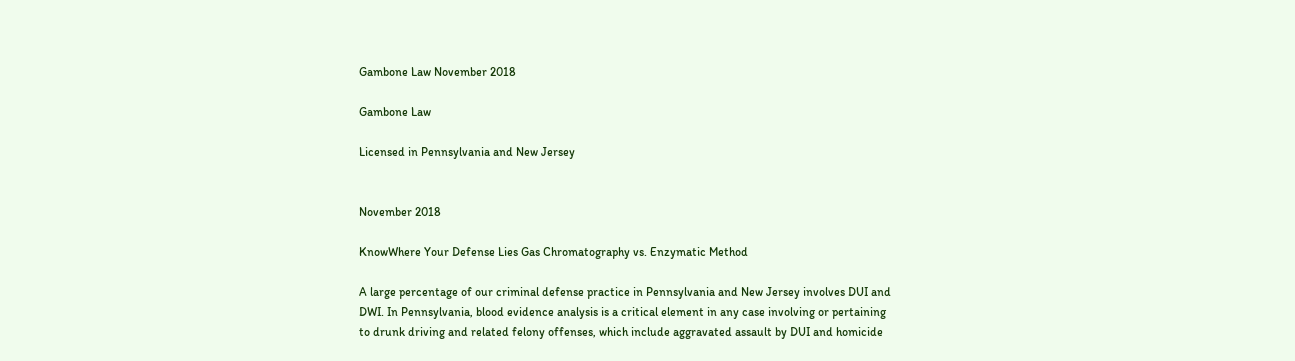Gambone Law November 2018

Gambone Law

Licensed in Pennsylvania and New Jersey


November 2018

KnowWhere Your Defense Lies Gas Chromatography vs. Enzymatic Method

A large percentage of our criminal defense practice in Pennsylvania and New Jersey involves DUI and DWI. In Pennsylvania, blood evidence analysis is a critical element in any case involving or pertaining to drunk driving and related felony offenses, which include aggravated assault by DUI and homicide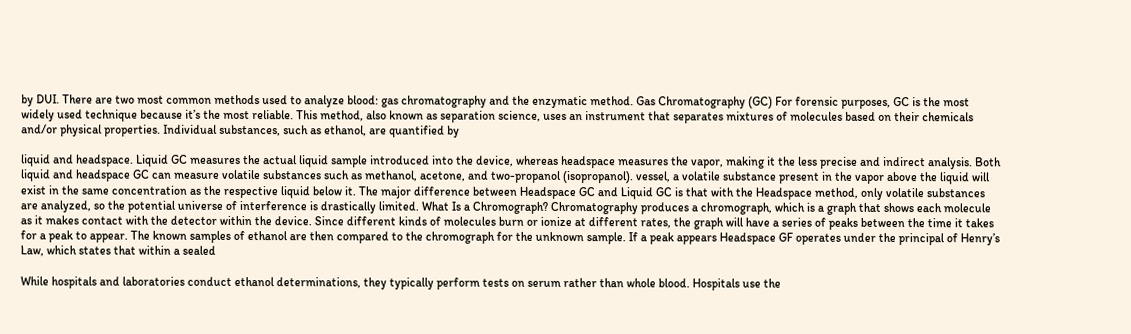by DUI. There are two most common methods used to analyze blood: gas chromatography and the enzymatic method. Gas Chromatography (GC) For forensic purposes, GC is the most widely used technique because it’s the most reliable. This method, also known as separation science, uses an instrument that separates mixtures of molecules based on their chemicals and/or physical properties. Individual substances, such as ethanol, are quantified by

liquid and headspace. Liquid GC measures the actual liquid sample introduced into the device, whereas headspace measures the vapor, making it the less precise and indirect analysis. Both liquid and headspace GC can measure volatile substances such as methanol, acetone, and two-propanol (isopropanol). vessel, a volatile substance present in the vapor above the liquid will exist in the same concentration as the respective liquid below it. The major difference between Headspace GC and Liquid GC is that with the Headspace method, only volatile substances are analyzed, so the potential universe of interference is drastically limited. What Is a Chromograph? Chromatography produces a chromograph, which is a graph that shows each molecule as it makes contact with the detector within the device. Since different kinds of molecules burn or ionize at different rates, the graph will have a series of peaks between the time it takes for a peak to appear. The known samples of ethanol are then compared to the chromograph for the unknown sample. If a peak appears Headspace GF operates under the principal of Henry’s Law, which states that within a sealed

While hospitals and laboratories conduct ethanol determinations, they typically perform tests on serum rather than whole blood. Hospitals use the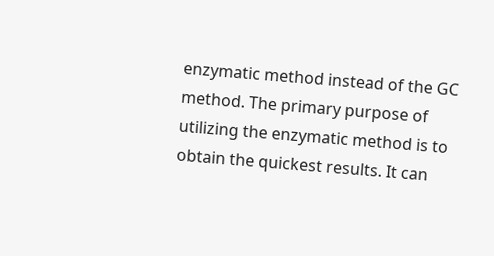enzymatic method instead of the GC method. The primary purpose of utilizing the enzymatic method is to obtain the quickest results. It can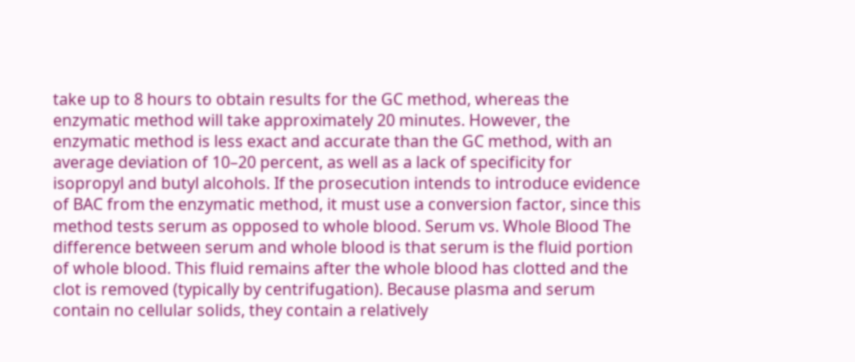take up to 8 hours to obtain results for the GC method, whereas the enzymatic method will take approximately 20 minutes. However, the enzymatic method is less exact and accurate than the GC method, with an average deviation of 10–20 percent, as well as a lack of specificity for isopropyl and butyl alcohols. If the prosecution intends to introduce evidence of BAC from the enzymatic method, it must use a conversion factor, since this method tests serum as opposed to whole blood. Serum vs. Whole Blood The difference between serum and whole blood is that serum is the fluid portion of whole blood. This fluid remains after the whole blood has clotted and the clot is removed (typically by centrifugation). Because plasma and serum contain no cellular solids, they contain a relatively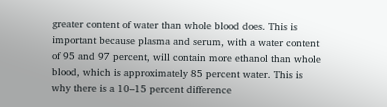greater content of water than whole blood does. This is important because plasma and serum, with a water content of 95 and 97 percent, will contain more ethanol than whole blood, which is approximately 85 percent water. This is why there is a 10–15 percent difference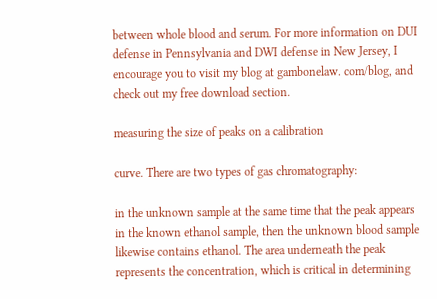between whole blood and serum. For more information on DUI defense in Pennsylvania and DWI defense in New Jersey, I encourage you to visit my blog at gambonelaw. com/blog, and check out my free download section.

measuring the size of peaks on a calibration

curve. There are two types of gas chromatography:

in the unknown sample at the same time that the peak appears in the known ethanol sample, then the unknown blood sample likewise contains ethanol. The area underneath the peak represents the concentration, which is critical in determining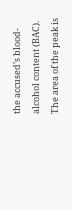the accused’s blood-alcohol content (BAC). The area of the peak is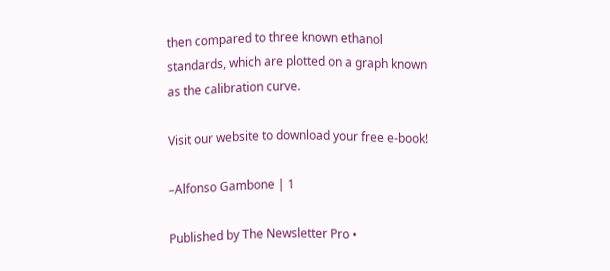then compared to three known ethanol standards, which are plotted on a graph known as the calibration curve.

Visit our website to download your free e-book!

–Alfonso Gambone | 1

Published by The Newsletter Pro •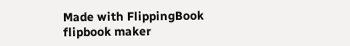Made with FlippingBook flipbook maker